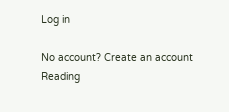Log in

No account? Create an account
Reading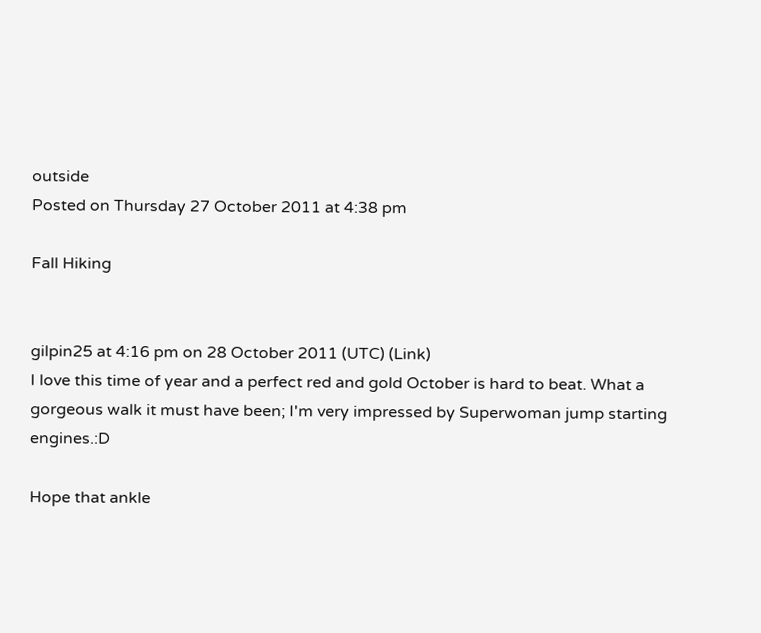outside
Posted on Thursday 27 October 2011 at 4:38 pm

Fall Hiking


gilpin25 at 4:16 pm on 28 October 2011 (UTC) (Link)
I love this time of year and a perfect red and gold October is hard to beat. What a gorgeous walk it must have been; I'm very impressed by Superwoman jump starting engines.:D

Hope that ankle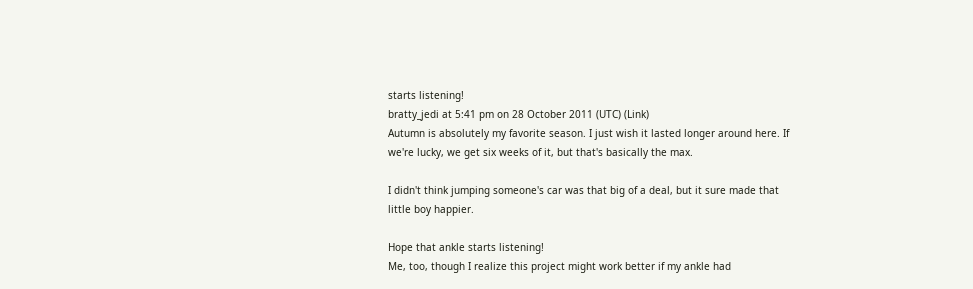starts listening!
bratty_jedi at 5:41 pm on 28 October 2011 (UTC) (Link)
Autumn is absolutely my favorite season. I just wish it lasted longer around here. If we're lucky, we get six weeks of it, but that's basically the max.

I didn't think jumping someone's car was that big of a deal, but it sure made that little boy happier.

Hope that ankle starts listening!
Me, too, though I realize this project might work better if my ankle had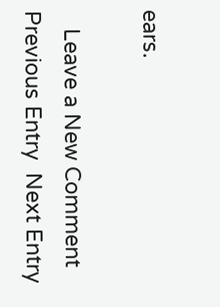ears.

   Leave a New Comment
Previous Entry  Next Entry